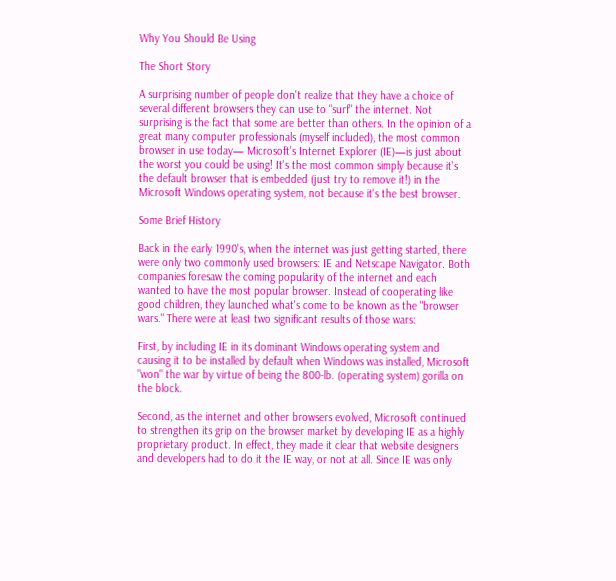Why You Should Be Using

The Short Story

A surprising number of people don't realize that they have a choice of several different browsers they can use to "surf" the internet. Not surprising is the fact that some are better than others. In the opinion of a great many computer professionals (myself included), the most common browser in use today— Microsoft's Internet Explorer (IE)—is just about the worst you could be using! It's the most common simply because it's the default browser that is embedded (just try to remove it!) in the Microsoft Windows operating system, not because it's the best browser.

Some Brief History

Back in the early 1990's, when the internet was just getting started, there were only two commonly used browsers: IE and Netscape Navigator. Both companies foresaw the coming popularity of the internet and each wanted to have the most popular browser. Instead of cooperating like good children, they launched what's come to be known as the "browser wars." There were at least two significant results of those wars:

First, by including IE in its dominant Windows operating system and causing it to be installed by default when Windows was installed, Microsoft "won" the war by virtue of being the 800-lb. (operating system) gorilla on the block.

Second, as the internet and other browsers evolved, Microsoft continued to strengthen its grip on the browser market by developing IE as a highly proprietary product. In effect, they made it clear that website designers and developers had to do it the IE way, or not at all. Since IE was only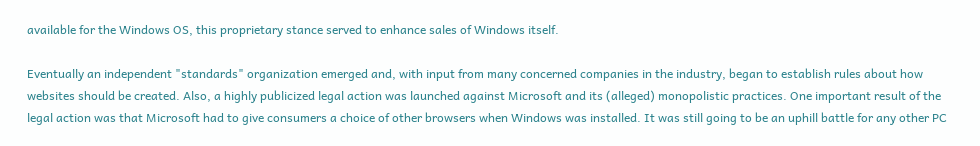available for the Windows OS, this proprietary stance served to enhance sales of Windows itself.

Eventually an independent "standards" organization emerged and, with input from many concerned companies in the industry, began to establish rules about how websites should be created. Also, a highly publicized legal action was launched against Microsoft and its (alleged) monopolistic practices. One important result of the legal action was that Microsoft had to give consumers a choice of other browsers when Windows was installed. It was still going to be an uphill battle for any other PC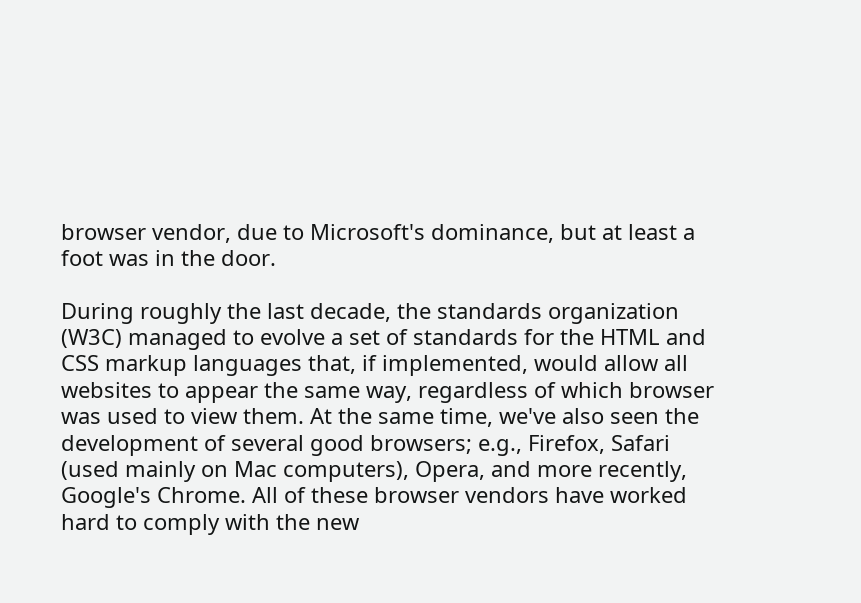browser vendor, due to Microsoft's dominance, but at least a foot was in the door.

During roughly the last decade, the standards organization (W3C) managed to evolve a set of standards for the HTML and CSS markup languages that, if implemented, would allow all websites to appear the same way, regardless of which browser was used to view them. At the same time, we've also seen the development of several good browsers; e.g., Firefox, Safari (used mainly on Mac computers), Opera, and more recently, Google's Chrome. All of these browser vendors have worked hard to comply with the new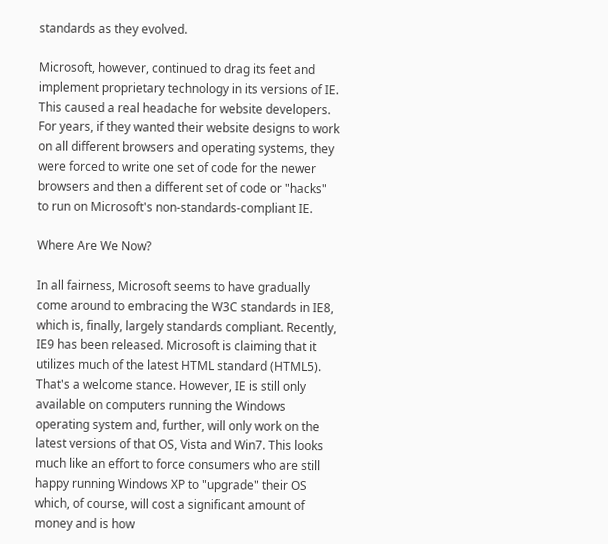standards as they evolved.

Microsoft, however, continued to drag its feet and implement proprietary technology in its versions of IE. This caused a real headache for website developers. For years, if they wanted their website designs to work on all different browsers and operating systems, they were forced to write one set of code for the newer browsers and then a different set of code or "hacks" to run on Microsoft's non-standards-compliant IE.

Where Are We Now?

In all fairness, Microsoft seems to have gradually come around to embracing the W3C standards in IE8, which is, finally, largely standards compliant. Recently, IE9 has been released. Microsoft is claiming that it utilizes much of the latest HTML standard (HTML5). That's a welcome stance. However, IE is still only available on computers running the Windows operating system and, further, will only work on the latest versions of that OS, Vista and Win7. This looks much like an effort to force consumers who are still happy running Windows XP to "upgrade" their OS which, of course, will cost a significant amount of money and is how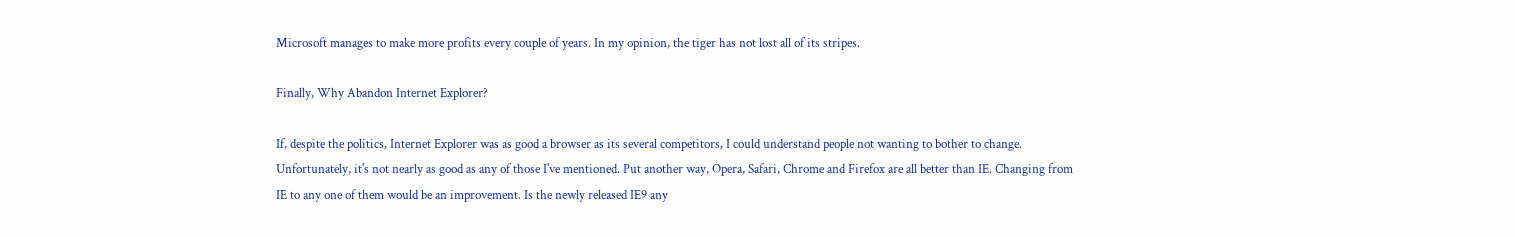Microsoft manages to make more profits every couple of years. In my opinion, the tiger has not lost all of its stripes.

Finally, Why Abandon Internet Explorer?

If, despite the politics, Internet Explorer was as good a browser as its several competitors, I could understand people not wanting to bother to change. Unfortunately, it's not nearly as good as any of those I've mentioned. Put another way, Opera, Safari, Chrome and Firefox are all better than IE. Changing from IE to any one of them would be an improvement. Is the newly released IE9 any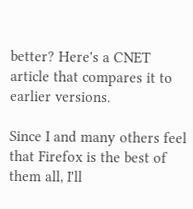better? Here's a CNET article that compares it to earlier versions.

Since I and many others feel that Firefox is the best of them all, I'll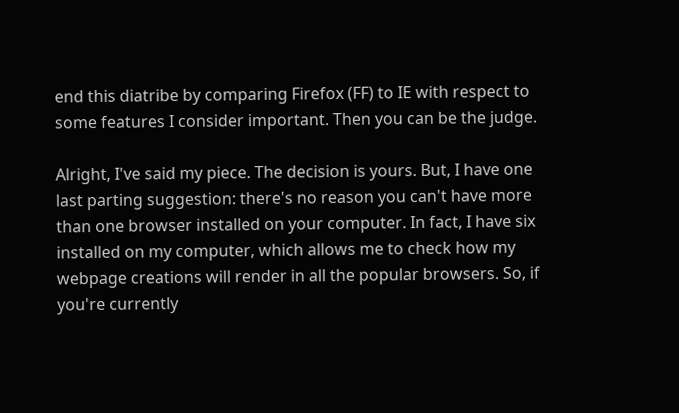end this diatribe by comparing Firefox (FF) to IE with respect to some features I consider important. Then you can be the judge.

Alright, I've said my piece. The decision is yours. But, I have one last parting suggestion: there's no reason you can't have more than one browser installed on your computer. In fact, I have six installed on my computer, which allows me to check how my webpage creations will render in all the popular browsers. So, if you're currently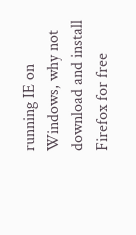running IE on Windows, why not download and install Firefox for free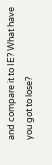and compare it to IE? What have you got to lose?